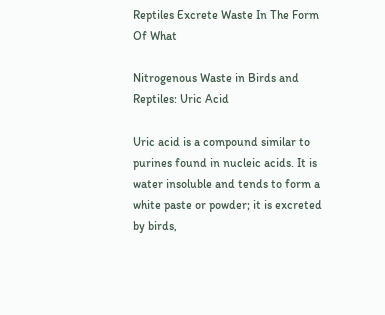Reptiles Excrete Waste In The Form Of What

Nitrogenous Waste in Birds and Reptiles: Uric Acid

Uric acid is a compound similar to purines found in nucleic acids. It is water insoluble and tends to form a white paste or powder; it is excreted by birds,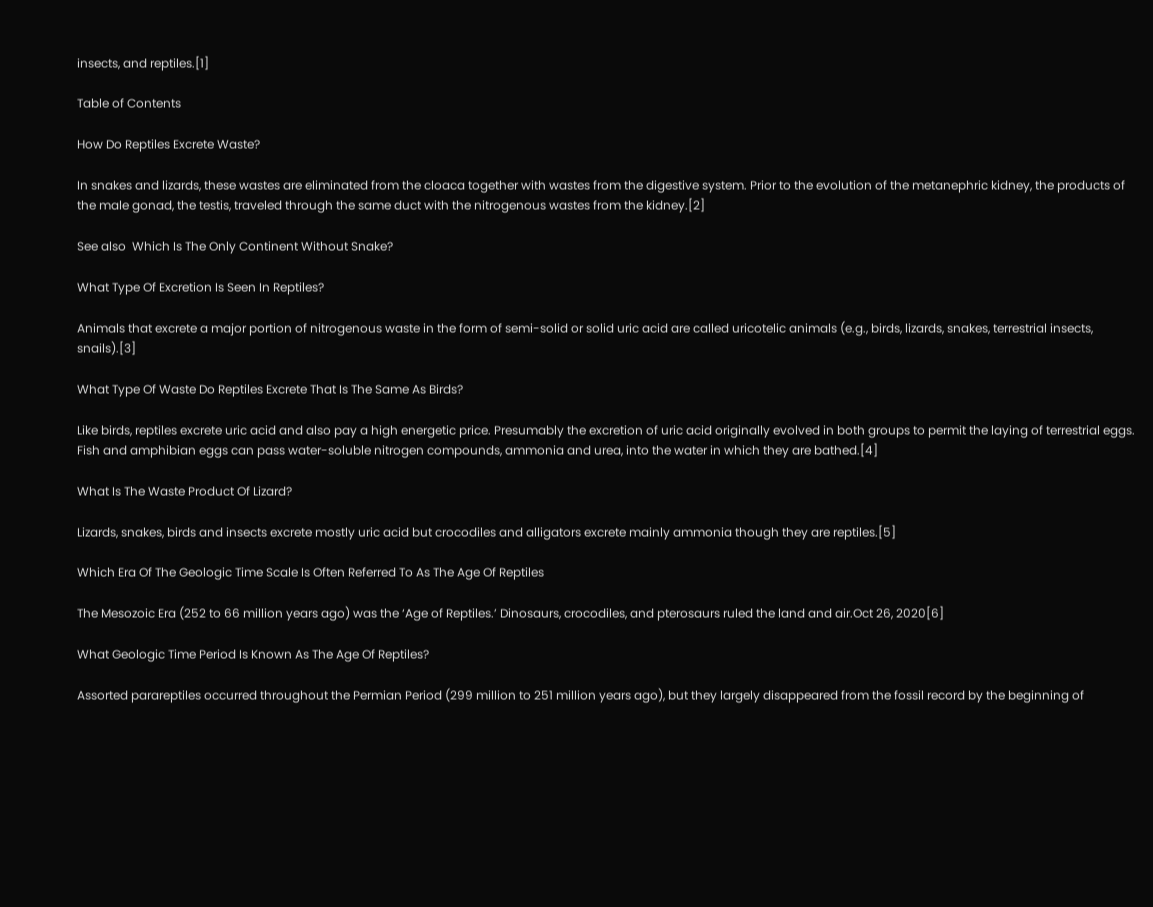insects, and reptiles.[1]

Table of Contents

How Do Reptiles Excrete Waste?

In snakes and lizards, these wastes are eliminated from the cloaca together with wastes from the digestive system. Prior to the evolution of the metanephric kidney, the products of the male gonad, the testis, traveled through the same duct with the nitrogenous wastes from the kidney.[2]

See also  Which Is The Only Continent Without Snake?

What Type Of Excretion Is Seen In Reptiles?

Animals that excrete a major portion of nitrogenous waste in the form of semi-solid or solid uric acid are called uricotelic animals (e.g., birds, lizards, snakes, terrestrial insects, snails).[3]

What Type Of Waste Do Reptiles Excrete That Is The Same As Birds?

Like birds, reptiles excrete uric acid and also pay a high energetic price. Presumably the excretion of uric acid originally evolved in both groups to permit the laying of terrestrial eggs. Fish and amphibian eggs can pass water-soluble nitrogen compounds, ammonia and urea, into the water in which they are bathed.[4]

What Is The Waste Product Of Lizard?

Lizards, snakes, birds and insects excrete mostly uric acid but crocodiles and alligators excrete mainly ammonia though they are reptiles.[5]

Which Era Of The Geologic Time Scale Is Often Referred To As The Age Of Reptiles

The Mesozoic Era (252 to 66 million years ago) was the ‘Age of Reptiles.’ Dinosaurs, crocodiles, and pterosaurs ruled the land and air.Oct 26, 2020[6]

What Geologic Time Period Is Known As The Age Of Reptiles?

Assorted parareptiles occurred throughout the Permian Period (299 million to 251 million years ago), but they largely disappeared from the fossil record by the beginning of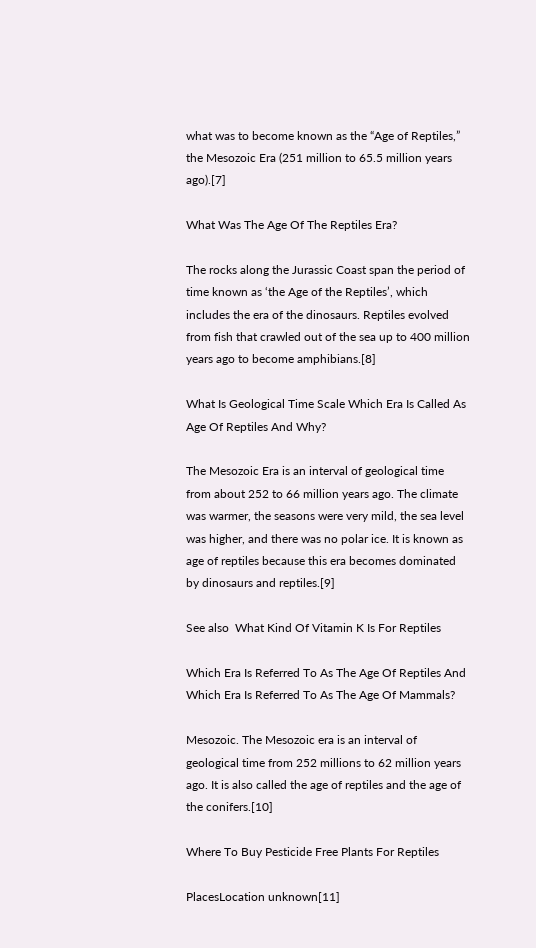what was to become known as the “Age of Reptiles,” the Mesozoic Era (251 million to 65.5 million years ago).[7]

What Was The Age Of The Reptiles Era?

The rocks along the Jurassic Coast span the period of time known as ‘the Age of the Reptiles’, which includes the era of the dinosaurs. Reptiles evolved from fish that crawled out of the sea up to 400 million years ago to become amphibians.[8]

What Is Geological Time Scale Which Era Is Called As Age Of Reptiles And Why?

The Mesozoic Era is an interval of geological time from about 252 to 66 million years ago. The climate was warmer, the seasons were very mild, the sea level was higher, and there was no polar ice. It is known as age of reptiles because this era becomes dominated by dinosaurs and reptiles.[9]

See also  What Kind Of Vitamin K Is For Reptiles

Which Era Is Referred To As The Age Of Reptiles And Which Era Is Referred To As The Age Of Mammals?

Mesozoic. The Mesozoic era is an interval of geological time from 252 millions to 62 million years ago. It is also called the age of reptiles and the age of the conifers.[10]

Where To Buy Pesticide Free Plants For Reptiles

PlacesLocation unknown[11]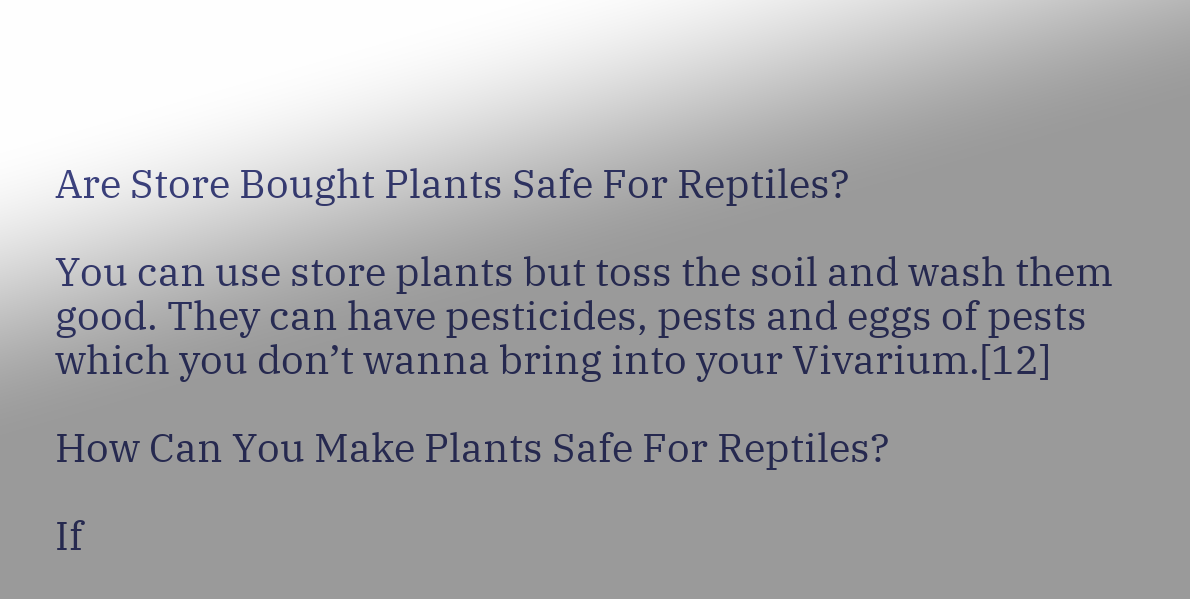Are Store Bought Plants Safe For Reptiles?

You can use store plants but toss the soil and wash them good. They can have pesticides, pests and eggs of pests which you don’t wanna bring into your Vivarium.[12]

How Can You Make Plants Safe For Reptiles?

If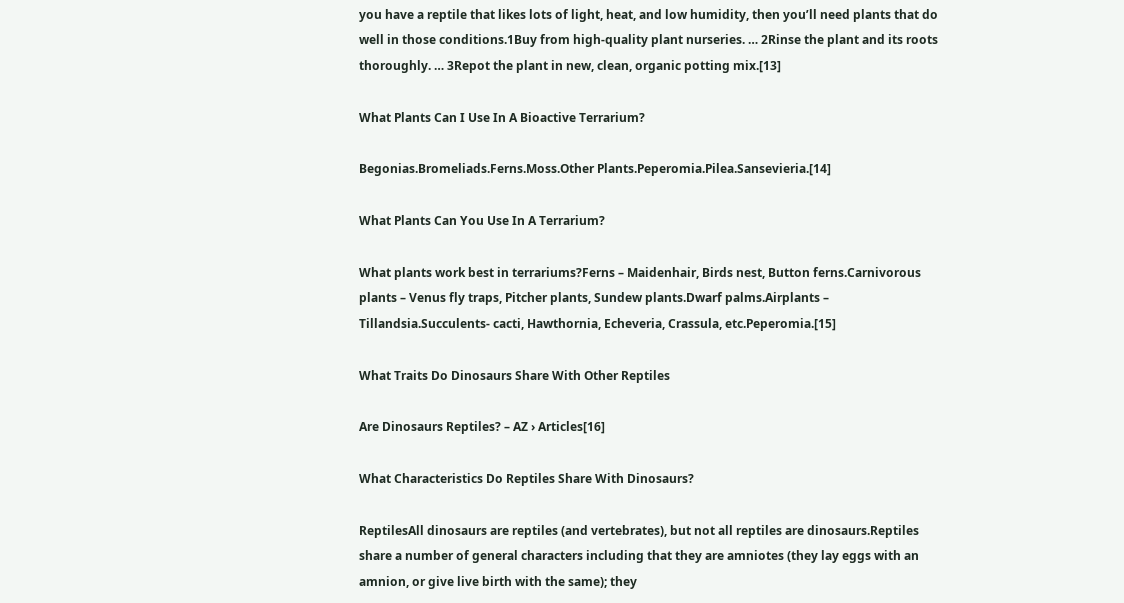you have a reptile that likes lots of light, heat, and low humidity, then you’ll need plants that do well in those conditions.1Buy from high-quality plant nurseries. … 2Rinse the plant and its roots thoroughly. … 3Repot the plant in new, clean, organic potting mix.[13]

What Plants Can I Use In A Bioactive Terrarium?

Begonias.Bromeliads.Ferns.Moss.Other Plants.Peperomia.Pilea.Sansevieria.[14]

What Plants Can You Use In A Terrarium?

What plants work best in terrariums?Ferns – Maidenhair, Birds nest, Button ferns.Carnivorous plants – Venus fly traps, Pitcher plants, Sundew plants.Dwarf palms.Airplants – Tillandsia.Succulents- cacti, Hawthornia, Echeveria, Crassula, etc.Peperomia.[15]

What Traits Do Dinosaurs Share With Other Reptiles

Are Dinosaurs Reptiles? – AZ › Articles[16]

What Characteristics Do Reptiles Share With Dinosaurs?

ReptilesAll dinosaurs are reptiles (and vertebrates), but not all reptiles are dinosaurs.Reptiles share a number of general characters including that they are amniotes (they lay eggs with an amnion, or give live birth with the same); they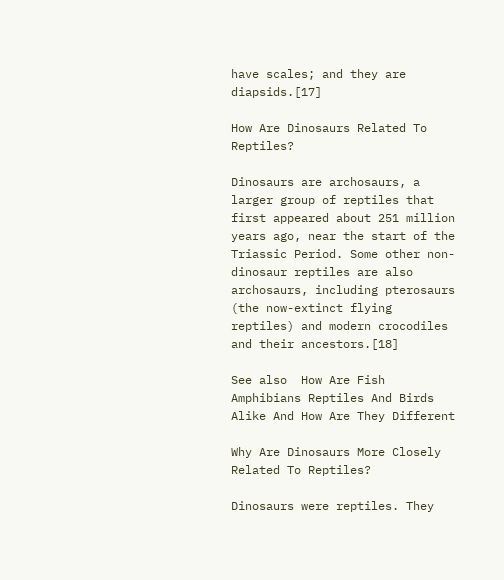have scales; and they are diapsids.[17]

How Are Dinosaurs Related To Reptiles?

Dinosaurs are archosaurs, a larger group of reptiles that first appeared about 251 million years ago, near the start of the Triassic Period. Some other non-dinosaur reptiles are also archosaurs, including pterosaurs (the now-extinct flying reptiles) and modern crocodiles and their ancestors.[18]

See also  How Are Fish Amphibians Reptiles And Birds Alike And How Are They Different

Why Are Dinosaurs More Closely Related To Reptiles?

Dinosaurs were reptiles. They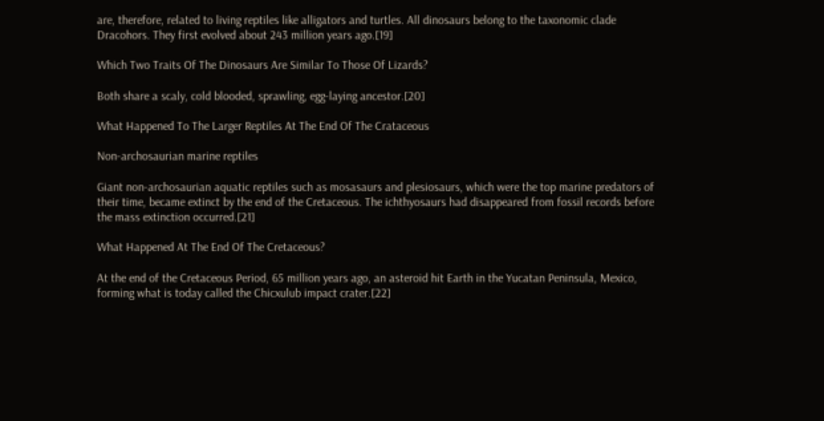are, therefore, related to living reptiles like alligators and turtles. All dinosaurs belong to the taxonomic clade Dracohors. They first evolved about 243 million years ago.[19]

Which Two Traits Of The Dinosaurs Are Similar To Those Of Lizards?

Both share a scaly, cold blooded, sprawling, egg-laying ancestor.[20]

What Happened To The Larger Reptiles At The End Of The Crataceous

Non-archosaurian marine reptiles

Giant non-archosaurian aquatic reptiles such as mosasaurs and plesiosaurs, which were the top marine predators of their time, became extinct by the end of the Cretaceous. The ichthyosaurs had disappeared from fossil records before the mass extinction occurred.[21]

What Happened At The End Of The Cretaceous?

At the end of the Cretaceous Period, 65 million years ago, an asteroid hit Earth in the Yucatan Peninsula, Mexico, forming what is today called the Chicxulub impact crater.[22]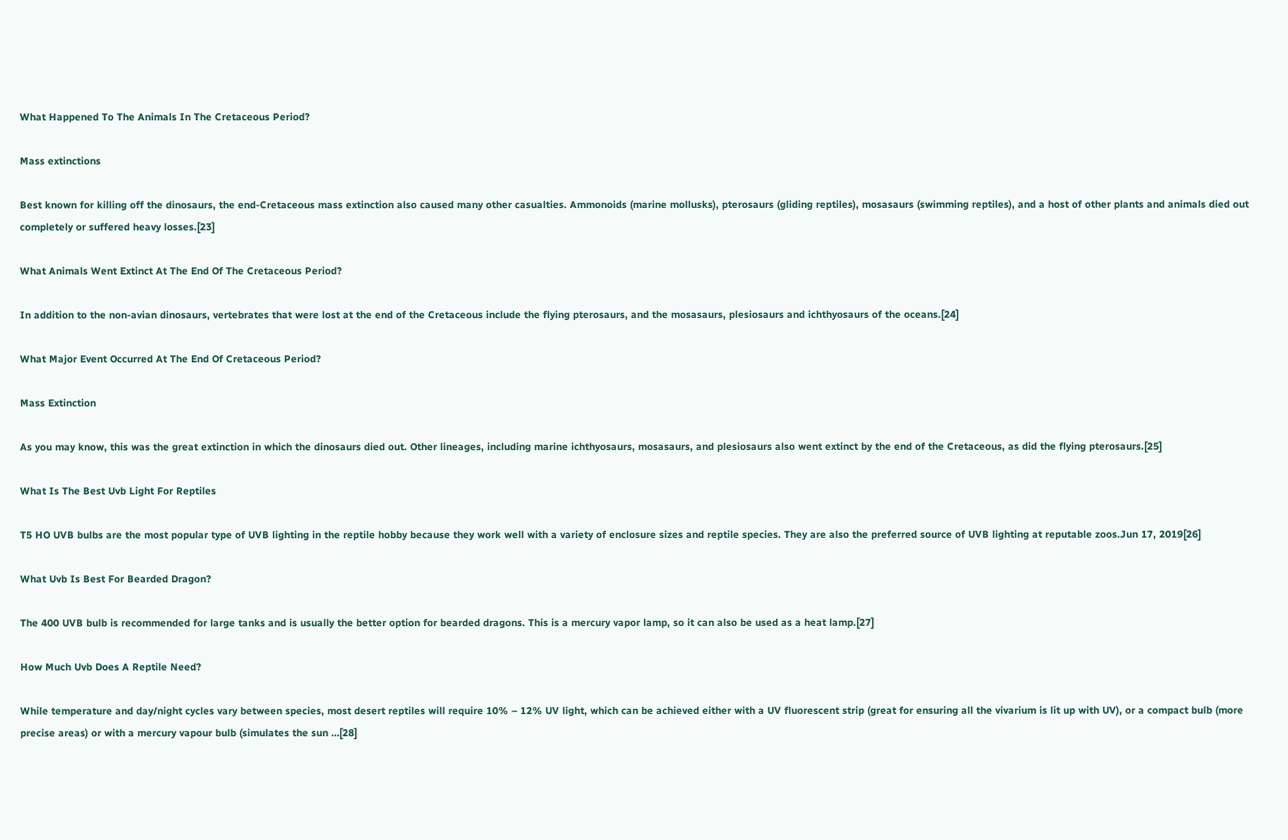What Happened To The Animals In The Cretaceous Period?

Mass extinctions

Best known for killing off the dinosaurs, the end-Cretaceous mass extinction also caused many other casualties. Ammonoids (marine mollusks), pterosaurs (gliding reptiles), mosasaurs (swimming reptiles), and a host of other plants and animals died out completely or suffered heavy losses.[23]

What Animals Went Extinct At The End Of The Cretaceous Period?

In addition to the non-avian dinosaurs, vertebrates that were lost at the end of the Cretaceous include the flying pterosaurs, and the mosasaurs, plesiosaurs and ichthyosaurs of the oceans.[24]

What Major Event Occurred At The End Of Cretaceous Period?

Mass Extinction

As you may know, this was the great extinction in which the dinosaurs died out. Other lineages, including marine ichthyosaurs, mosasaurs, and plesiosaurs also went extinct by the end of the Cretaceous, as did the flying pterosaurs.[25]

What Is The Best Uvb Light For Reptiles

T5 HO UVB bulbs are the most popular type of UVB lighting in the reptile hobby because they work well with a variety of enclosure sizes and reptile species. They are also the preferred source of UVB lighting at reputable zoos.Jun 17, 2019[26]

What Uvb Is Best For Bearded Dragon?

The 400 UVB bulb is recommended for large tanks and is usually the better option for bearded dragons. This is a mercury vapor lamp, so it can also be used as a heat lamp.[27]

How Much Uvb Does A Reptile Need?

While temperature and day/night cycles vary between species, most desert reptiles will require 10% – 12% UV light, which can be achieved either with a UV fluorescent strip (great for ensuring all the vivarium is lit up with UV), or a compact bulb (more precise areas) or with a mercury vapour bulb (simulates the sun …[28]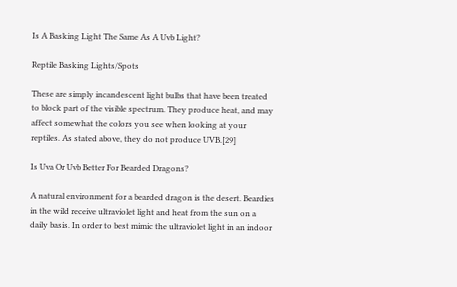Is A Basking Light The Same As A Uvb Light?

Reptile Basking Lights/Spots

These are simply incandescent light bulbs that have been treated to block part of the visible spectrum. They produce heat, and may affect somewhat the colors you see when looking at your reptiles. As stated above, they do not produce UVB.[29]

Is Uva Or Uvb Better For Bearded Dragons?

A natural environment for a bearded dragon is the desert. Beardies in the wild receive ultraviolet light and heat from the sun on a daily basis. In order to best mimic the ultraviolet light in an indoor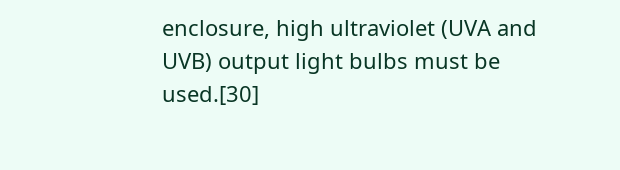enclosure, high ultraviolet (UVA and UVB) output light bulbs must be used.[30]